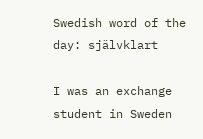Swedish word of the day: självklart

I was an exchange student in Sweden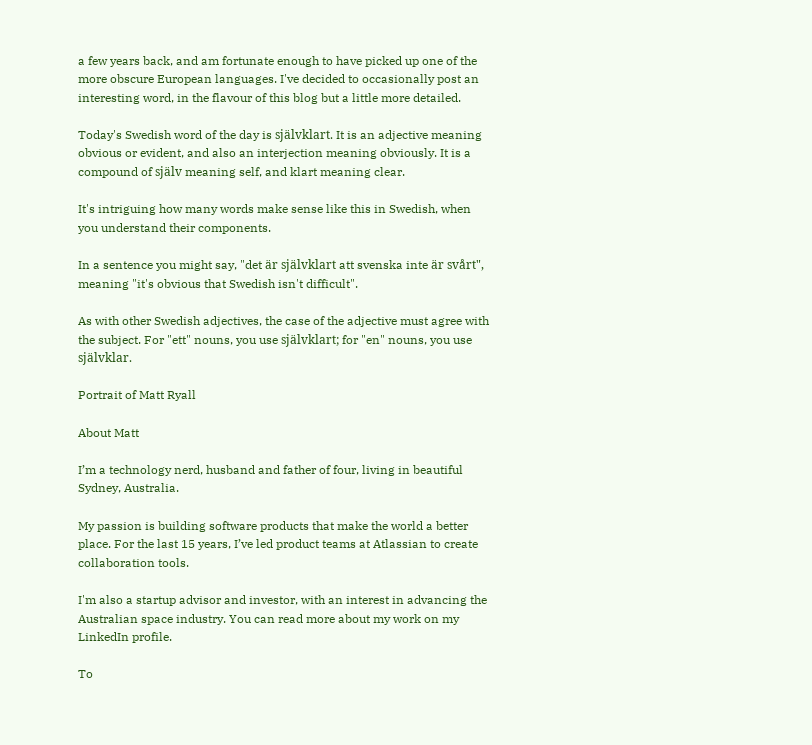a few years back, and am fortunate enough to have picked up one of the more obscure European languages. I've decided to occasionally post an interesting word, in the flavour of this blog but a little more detailed.

Today's Swedish word of the day is självklart. It is an adjective meaning obvious or evident, and also an interjection meaning obviously. It is a compound of själv meaning self, and klart meaning clear.

It's intriguing how many words make sense like this in Swedish, when you understand their components.

In a sentence you might say, "det är självklart att svenska inte är svårt", meaning "it's obvious that Swedish isn't difficult".

As with other Swedish adjectives, the case of the adjective must agree with the subject. For "ett" nouns, you use självklart; for "en" nouns, you use självklar.

Portrait of Matt Ryall

About Matt

I’m a technology nerd, husband and father of four, living in beautiful Sydney, Australia.

My passion is building software products that make the world a better place. For the last 15 years, I’ve led product teams at Atlassian to create collaboration tools.

I'm also a startup advisor and investor, with an interest in advancing the Australian space industry. You can read more about my work on my LinkedIn profile.

To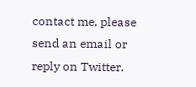contact me, please send an email or reply on Twitter.